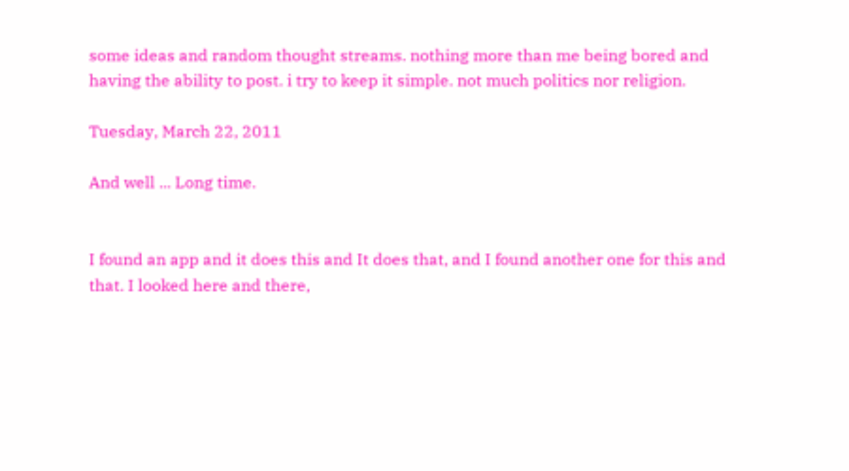some ideas and random thought streams. nothing more than me being bored and having the ability to post. i try to keep it simple. not much politics nor religion.

Tuesday, March 22, 2011

And well ... Long time.


I found an app and it does this and It does that, and I found another one for this and that. I looked here and there,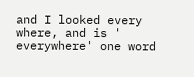and I looked every where, and is ' everywhere' one word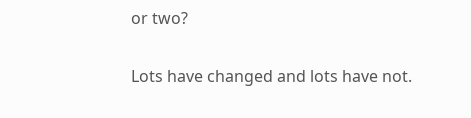or two?

Lots have changed and lots have not.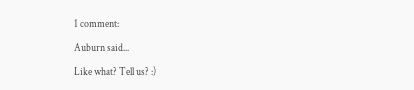1 comment:

Auburn said...

Like what? Tell us? :)